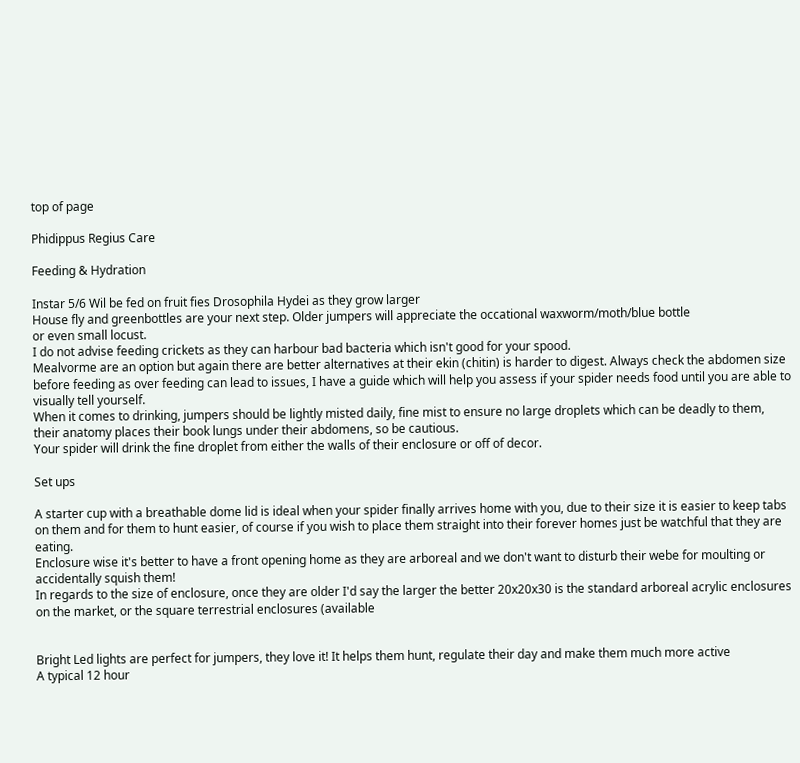top of page

Phidippus Regius Care

Feeding & Hydration

Instar 5/6 Wil be fed on fruit fies Drosophila Hydei as they grow larger
House fly and greenbottles are your next step. Older jumpers will appreciate the occational waxworm/moth/blue bottle
or even small locust.
I do not advise feeding crickets as they can harbour bad bacteria which isn't good for your spood.
Mealvorme are an option but again there are better alternatives at their ekin (chitin) is harder to digest. Always check the abdomen size before feeding as over feeding can lead to issues, I have a guide which will help you assess if your spider needs food until you are able to visually tell yourself.
When it comes to drinking, jumpers should be lightly misted daily, fine mist to ensure no large droplets which can be deadly to them, their anatomy places their book lungs under their abdomens, so be cautious.
Your spider will drink the fine droplet from either the walls of their enclosure or off of decor.

Set ups

A starter cup with a breathable dome lid is ideal when your spider finally arrives home with you, due to their size it is easier to keep tabs on them and for them to hunt easier, of course if you wish to place them straight into their forever homes just be watchful that they are eating.
Enclosure wise it's better to have a front opening home as they are arboreal and we don't want to disturb their webe for moulting or accidentally squish them!
In regards to the size of enclosure, once they are older I'd say the larger the better 20x20x30 is the standard arboreal acrylic enclosures on the market, or the square terrestrial enclosures (available


Bright Led lights are perfect for jumpers, they love it! It helps them hunt, regulate their day and make them much more active
A typical 12 hour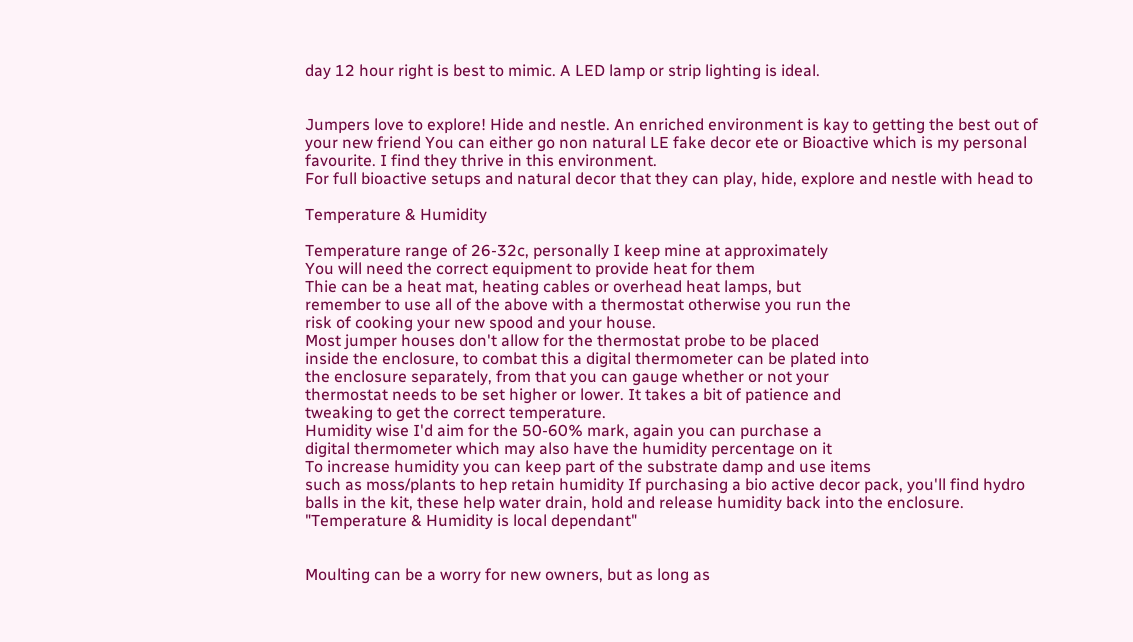day 12 hour right is best to mimic. A LED lamp or strip lighting is ideal.


Jumpers love to explore! Hide and nestle. An enriched environment is kay to getting the best out of your new friend You can either go non natural LE fake decor ete or Bioactive which is my personal favourite. I find they thrive in this environment.
For full bioactive setups and natural decor that they can play, hide, explore and nestle with head to

Temperature & Humidity

Temperature range of 26-32c, personally I keep mine at approximately
You will need the correct equipment to provide heat for them
Thie can be a heat mat, heating cables or overhead heat lamps, but
remember to use all of the above with a thermostat otherwise you run the
risk of cooking your new spood and your house.
Most jumper houses don't allow for the thermostat probe to be placed
inside the enclosure, to combat this a digital thermometer can be plated into
the enclosure separately, from that you can gauge whether or not your
thermostat needs to be set higher or lower. It takes a bit of patience and
tweaking to get the correct temperature.
Humidity wise I'd aim for the 50-60% mark, again you can purchase a
digital thermometer which may also have the humidity percentage on it
To increase humidity you can keep part of the substrate damp and use items
such as moss/plants to hep retain humidity If purchasing a bio active decor pack, you'll find hydro balls in the kit, these help water drain, hold and release humidity back into the enclosure.
"Temperature & Humidity is local dependant"


Moulting can be a worry for new owners, but as long as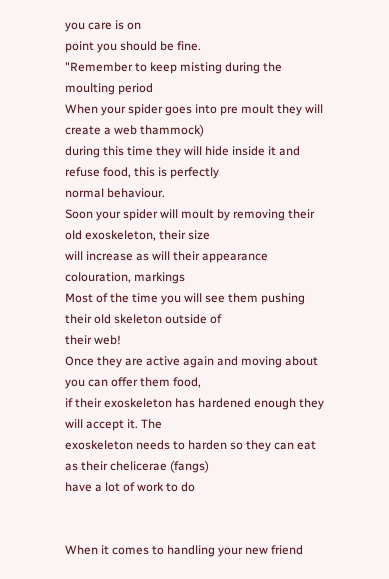you care is on
point you should be fine.
"Remember to keep misting during the moulting period
When your spider goes into pre moult they will create a web thammock)
during this time they will hide inside it and refuse food, this is perfectly
normal behaviour.
Soon your spider will moult by removing their old exoskeleton, their size
will increase as will their appearance colouration, markings
Most of the time you will see them pushing their old skeleton outside of
their web!
Once they are active again and moving about you can offer them food,
if their exoskeleton has hardened enough they will accept it. The
exoskeleton needs to harden so they can eat as their chelicerae (fangs)
have a lot of work to do


When it comes to handling your new friend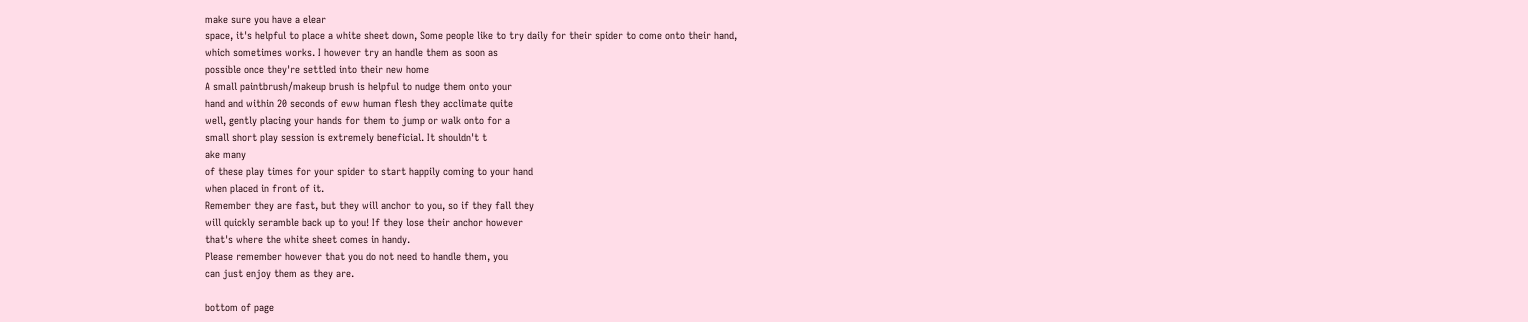make sure you have a elear
space, it's helpful to place a white sheet down, Some people like to try daily for their spider to come onto their hand,
which sometimes works. I however try an handle them as soon as
possible once they're settled into their new home
A small paintbrush/makeup brush is helpful to nudge them onto your
hand and within 20 seconds of eww human flesh they acclimate quite
well, gently placing your hands for them to jump or walk onto for a
small short play session is extremely beneficial. It shouldn't t
ake many
of these play times for your spider to start happily coming to your hand
when placed in front of it.
Remember they are fast, but they will anchor to you, so if they fall they
will quickly seramble back up to you! If they lose their anchor however
that's where the white sheet comes in handy.
Please remember however that you do not need to handle them, you
can just enjoy them as they are.

bottom of page